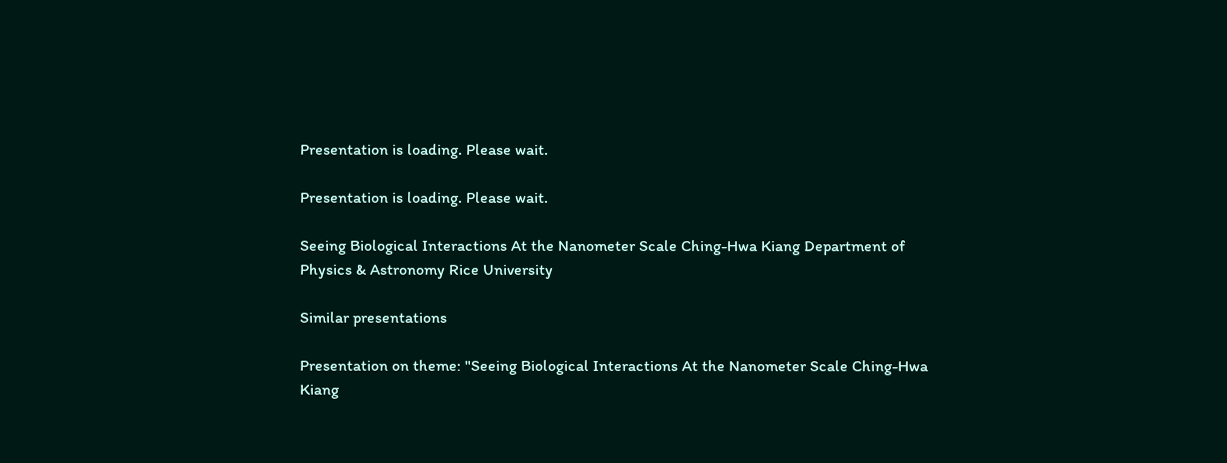Presentation is loading. Please wait.

Presentation is loading. Please wait.

Seeing Biological Interactions At the Nanometer Scale Ching-Hwa Kiang Department of Physics & Astronomy Rice University

Similar presentations

Presentation on theme: "Seeing Biological Interactions At the Nanometer Scale Ching-Hwa Kiang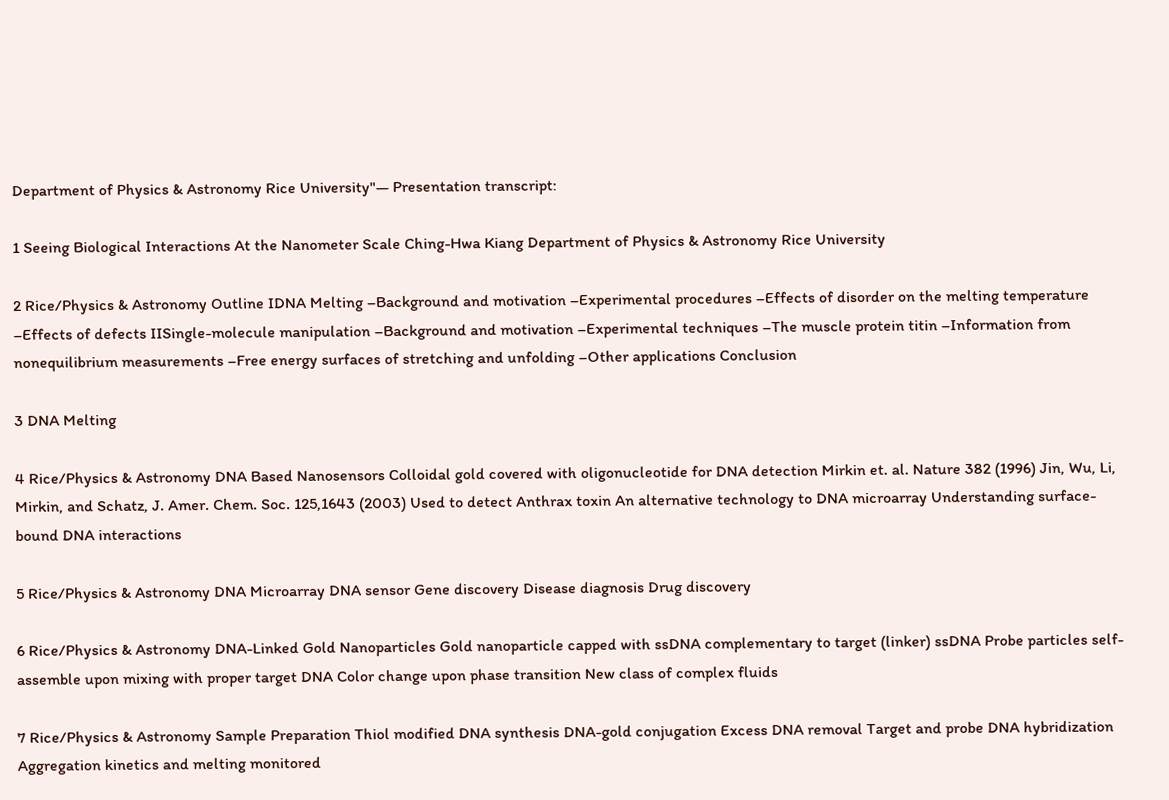Department of Physics & Astronomy Rice University"— Presentation transcript:

1 Seeing Biological Interactions At the Nanometer Scale Ching-Hwa Kiang Department of Physics & Astronomy Rice University

2 Rice/Physics & Astronomy Outline IDNA Melting –Background and motivation –Experimental procedures –Effects of disorder on the melting temperature –Effects of defects IISingle-molecule manipulation –Background and motivation –Experimental techniques –The muscle protein titin –Information from nonequilibrium measurements –Free energy surfaces of stretching and unfolding –Other applications Conclusion

3 DNA Melting

4 Rice/Physics & Astronomy DNA Based Nanosensors Colloidal gold covered with oligonucleotide for DNA detection Mirkin et. al. Nature 382 (1996) Jin, Wu, Li, Mirkin, and Schatz, J. Amer. Chem. Soc. 125,1643 (2003) Used to detect Anthrax toxin An alternative technology to DNA microarray Understanding surface-bound DNA interactions

5 Rice/Physics & Astronomy DNA Microarray DNA sensor Gene discovery Disease diagnosis Drug discovery

6 Rice/Physics & Astronomy DNA-Linked Gold Nanoparticles Gold nanoparticle capped with ssDNA complementary to target (linker) ssDNA Probe particles self-assemble upon mixing with proper target DNA Color change upon phase transition New class of complex fluids

7 Rice/Physics & Astronomy Sample Preparation Thiol modified DNA synthesis DNA-gold conjugation Excess DNA removal Target and probe DNA hybridization Aggregation kinetics and melting monitored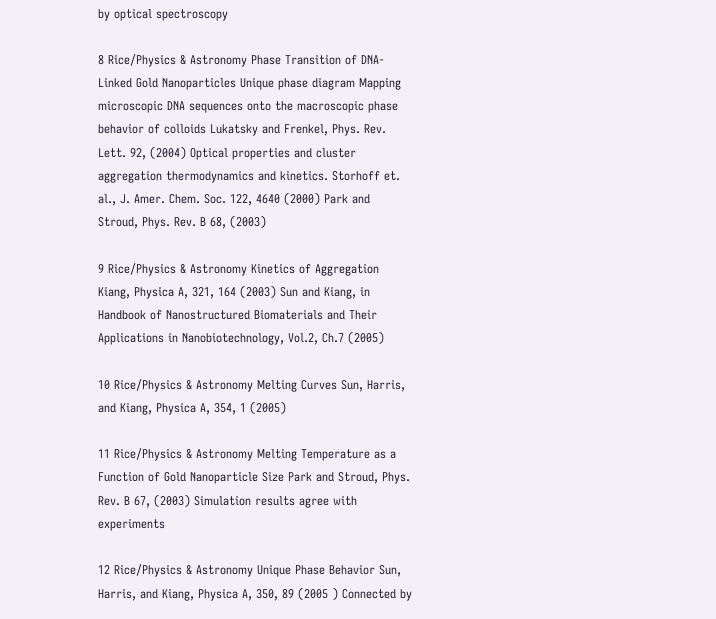by optical spectroscopy

8 Rice/Physics & Astronomy Phase Transition of DNA-Linked Gold Nanoparticles Unique phase diagram Mapping microscopic DNA sequences onto the macroscopic phase behavior of colloids Lukatsky and Frenkel, Phys. Rev. Lett. 92, (2004) Optical properties and cluster aggregation thermodynamics and kinetics. Storhoff et. al., J. Amer. Chem. Soc. 122, 4640 (2000) Park and Stroud, Phys. Rev. B 68, (2003)

9 Rice/Physics & Astronomy Kinetics of Aggregation Kiang, Physica A, 321, 164 (2003) Sun and Kiang, in Handbook of Nanostructured Biomaterials and Their Applications in Nanobiotechnology, Vol.2, Ch.7 (2005)

10 Rice/Physics & Astronomy Melting Curves Sun, Harris, and Kiang, Physica A, 354, 1 (2005)

11 Rice/Physics & Astronomy Melting Temperature as a Function of Gold Nanoparticle Size Park and Stroud, Phys. Rev. B 67, (2003) Simulation results agree with experiments

12 Rice/Physics & Astronomy Unique Phase Behavior Sun, Harris, and Kiang, Physica A, 350, 89 (2005 ) Connected by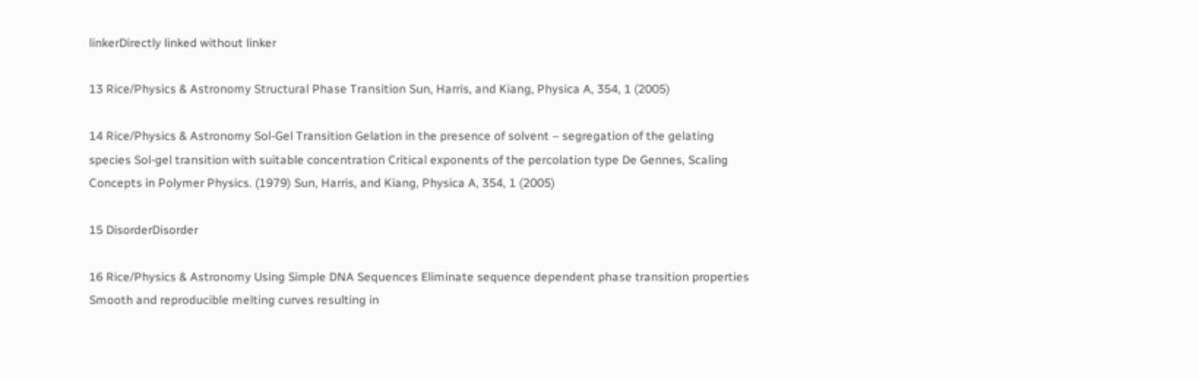linkerDirectly linked without linker

13 Rice/Physics & Astronomy Structural Phase Transition Sun, Harris, and Kiang, Physica A, 354, 1 (2005)

14 Rice/Physics & Astronomy Sol-Gel Transition Gelation in the presence of solvent – segregation of the gelating species Sol-gel transition with suitable concentration Critical exponents of the percolation type De Gennes, Scaling Concepts in Polymer Physics. (1979) Sun, Harris, and Kiang, Physica A, 354, 1 (2005)

15 DisorderDisorder

16 Rice/Physics & Astronomy Using Simple DNA Sequences Eliminate sequence dependent phase transition properties Smooth and reproducible melting curves resulting in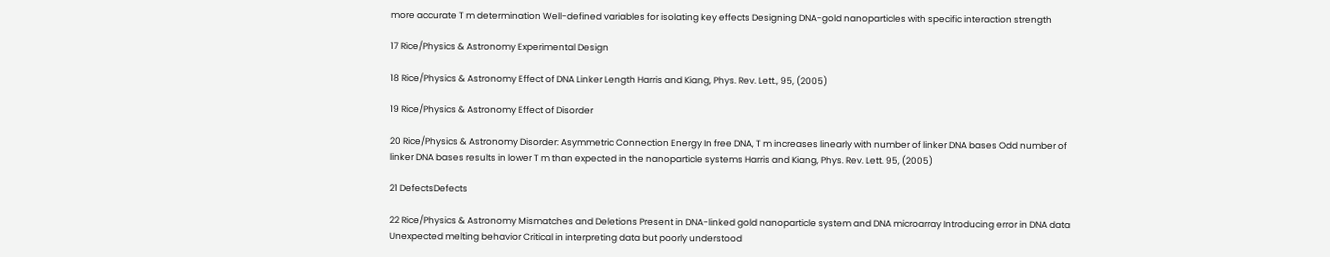more accurate T m determination Well-defined variables for isolating key effects Designing DNA-gold nanoparticles with specific interaction strength

17 Rice/Physics & Astronomy Experimental Design

18 Rice/Physics & Astronomy Effect of DNA Linker Length Harris and Kiang, Phys. Rev. Lett., 95, (2005)

19 Rice/Physics & Astronomy Effect of Disorder

20 Rice/Physics & Astronomy Disorder: Asymmetric Connection Energy In free DNA, T m increases linearly with number of linker DNA bases Odd number of linker DNA bases results in lower T m than expected in the nanoparticle systems Harris and Kiang, Phys. Rev. Lett. 95, (2005)

21 DefectsDefects

22 Rice/Physics & Astronomy Mismatches and Deletions Present in DNA-linked gold nanoparticle system and DNA microarray Introducing error in DNA data Unexpected melting behavior Critical in interpreting data but poorly understood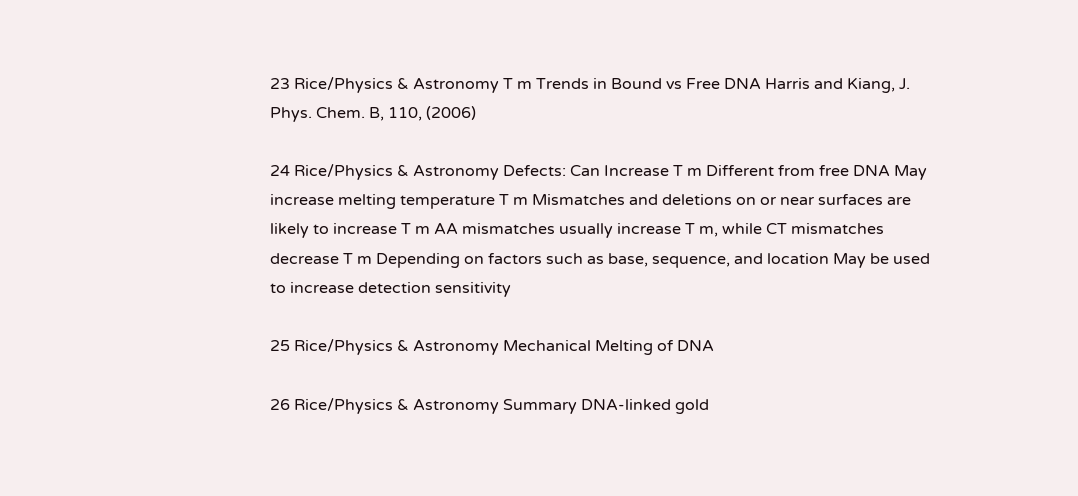23 Rice/Physics & Astronomy T m Trends in Bound vs Free DNA Harris and Kiang, J. Phys. Chem. B, 110, (2006)

24 Rice/Physics & Astronomy Defects: Can Increase T m Different from free DNA May increase melting temperature T m Mismatches and deletions on or near surfaces are likely to increase T m AA mismatches usually increase T m, while CT mismatches decrease T m Depending on factors such as base, sequence, and location May be used to increase detection sensitivity

25 Rice/Physics & Astronomy Mechanical Melting of DNA

26 Rice/Physics & Astronomy Summary DNA-linked gold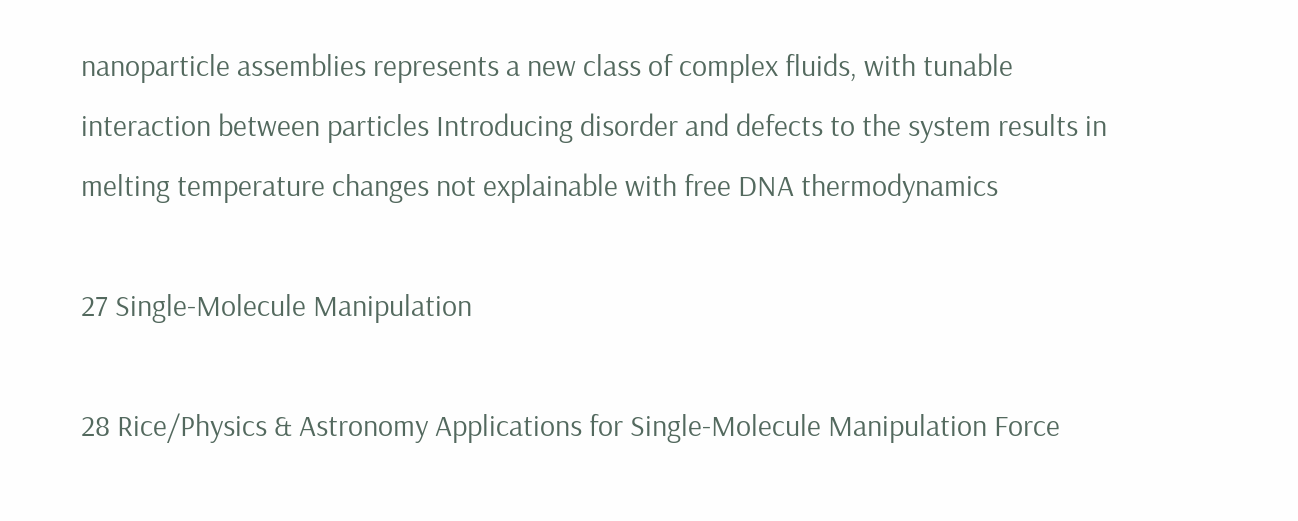nanoparticle assemblies represents a new class of complex fluids, with tunable interaction between particles Introducing disorder and defects to the system results in melting temperature changes not explainable with free DNA thermodynamics

27 Single-Molecule Manipulation

28 Rice/Physics & Astronomy Applications for Single-Molecule Manipulation Force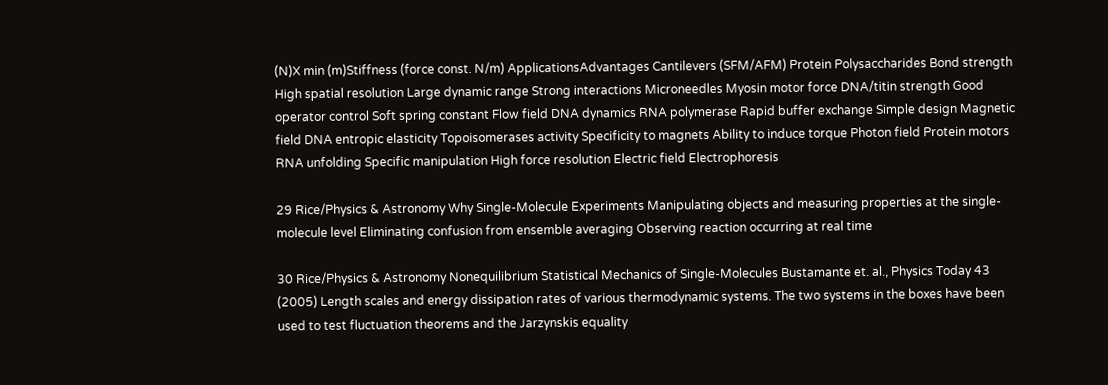(N)X min (m)Stiffness (force const. N/m) ApplicationsAdvantages Cantilevers (SFM/AFM) Protein Polysaccharides Bond strength High spatial resolution Large dynamic range Strong interactions Microneedles Myosin motor force DNA/titin strength Good operator control Soft spring constant Flow field DNA dynamics RNA polymerase Rapid buffer exchange Simple design Magnetic field DNA entropic elasticity Topoisomerases activity Specificity to magnets Ability to induce torque Photon field Protein motors RNA unfolding Specific manipulation High force resolution Electric field Electrophoresis

29 Rice/Physics & Astronomy Why Single-Molecule Experiments Manipulating objects and measuring properties at the single-molecule level Eliminating confusion from ensemble averaging Observing reaction occurring at real time

30 Rice/Physics & Astronomy Nonequilibrium Statistical Mechanics of Single-Molecules Bustamante et. al., Physics Today 43 (2005) Length scales and energy dissipation rates of various thermodynamic systems. The two systems in the boxes have been used to test fluctuation theorems and the Jarzynskis equality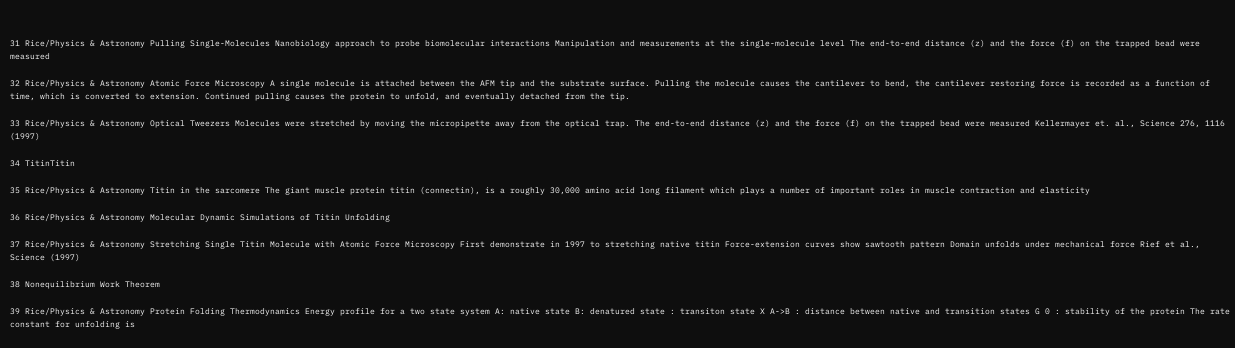31 Rice/Physics & Astronomy Pulling Single-Molecules Nanobiology approach to probe biomolecular interactions Manipulation and measurements at the single-molecule level The end-to-end distance (z) and the force (f) on the trapped bead were measured

32 Rice/Physics & Astronomy Atomic Force Microscopy A single molecule is attached between the AFM tip and the substrate surface. Pulling the molecule causes the cantilever to bend, the cantilever restoring force is recorded as a function of time, which is converted to extension. Continued pulling causes the protein to unfold, and eventually detached from the tip.

33 Rice/Physics & Astronomy Optical Tweezers Molecules were stretched by moving the micropipette away from the optical trap. The end-to-end distance (z) and the force (f) on the trapped bead were measured Kellermayer et. al., Science 276, 1116 (1997)

34 TitinTitin

35 Rice/Physics & Astronomy Titin in the sarcomere The giant muscle protein titin (connectin), is a roughly 30,000 amino acid long filament which plays a number of important roles in muscle contraction and elasticity

36 Rice/Physics & Astronomy Molecular Dynamic Simulations of Titin Unfolding

37 Rice/Physics & Astronomy Stretching Single Titin Molecule with Atomic Force Microscopy First demonstrate in 1997 to stretching native titin Force-extension curves show sawtooth pattern Domain unfolds under mechanical force Rief et al., Science (1997)

38 Nonequilibrium Work Theorem

39 Rice/Physics & Astronomy Protein Folding Thermodynamics Energy profile for a two state system A: native state B: denatured state : transiton state X A->B : distance between native and transition states G 0 : stability of the protein The rate constant for unfolding is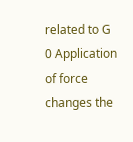related to G 0 Application of force changes the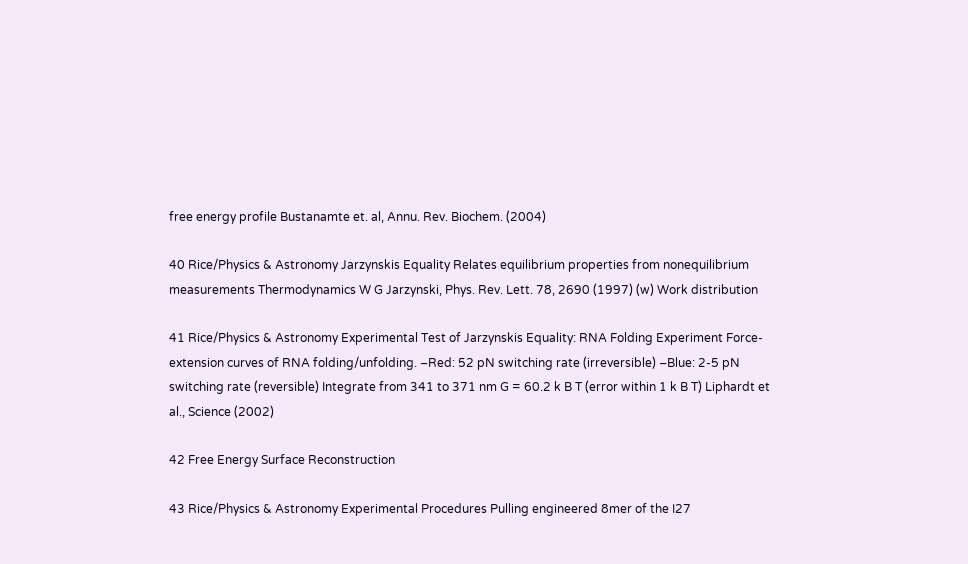free energy profile Bustanamte et. al, Annu. Rev. Biochem. (2004)

40 Rice/Physics & Astronomy Jarzynskis Equality Relates equilibrium properties from nonequilibrium measurements Thermodynamics W G Jarzynski, Phys. Rev. Lett. 78, 2690 (1997) (w) Work distribution

41 Rice/Physics & Astronomy Experimental Test of Jarzynskis Equality: RNA Folding Experiment Force-extension curves of RNA folding/unfolding. –Red: 52 pN switching rate (irreversible) –Blue: 2-5 pN switching rate (reversible) Integrate from 341 to 371 nm G = 60.2 k B T (error within 1 k B T) Liphardt et al., Science (2002)

42 Free Energy Surface Reconstruction

43 Rice/Physics & Astronomy Experimental Procedures Pulling engineered 8mer of the I27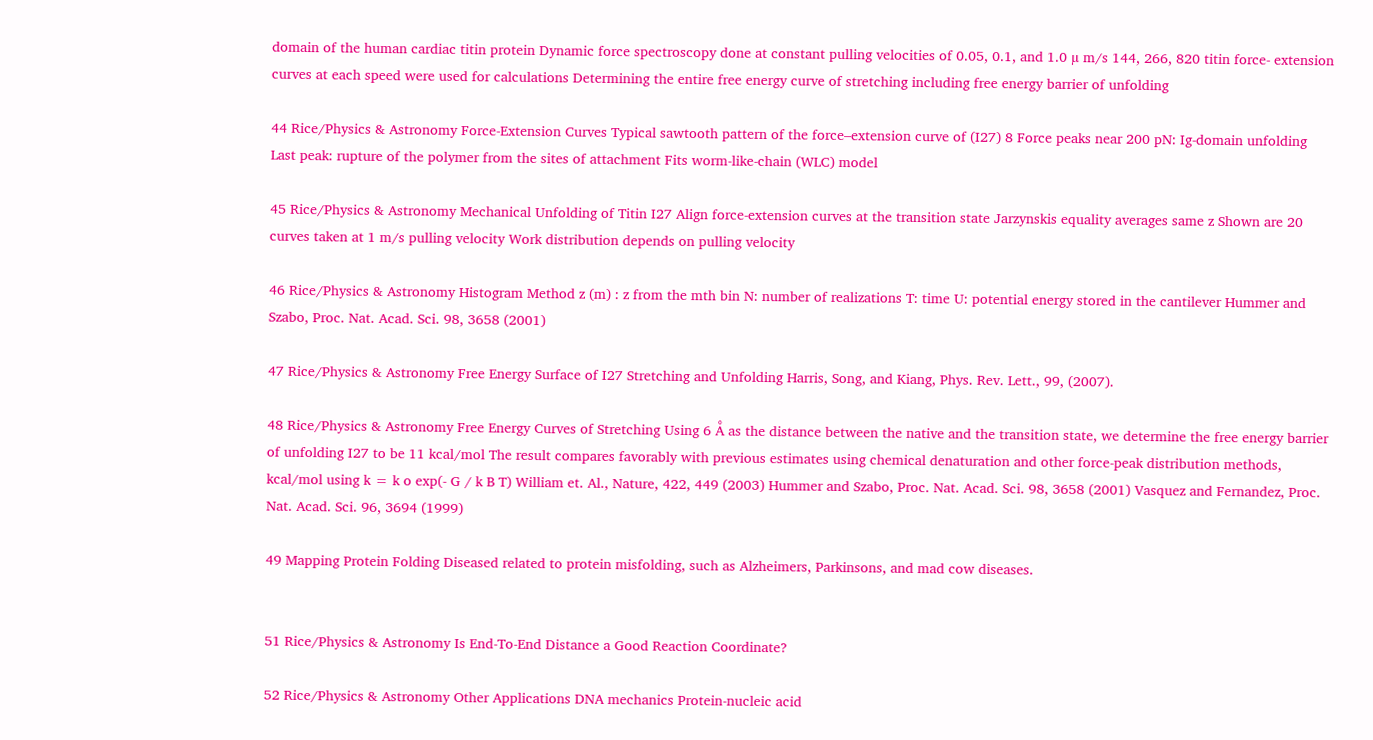domain of the human cardiac titin protein Dynamic force spectroscopy done at constant pulling velocities of 0.05, 0.1, and 1.0 µ m/s 144, 266, 820 titin force- extension curves at each speed were used for calculations Determining the entire free energy curve of stretching including free energy barrier of unfolding

44 Rice/Physics & Astronomy Force-Extension Curves Typical sawtooth pattern of the force–extension curve of (I27) 8 Force peaks near 200 pN: Ig-domain unfolding Last peak: rupture of the polymer from the sites of attachment Fits worm-like-chain (WLC) model

45 Rice/Physics & Astronomy Mechanical Unfolding of Titin I27 Align force-extension curves at the transition state Jarzynskis equality averages same z Shown are 20 curves taken at 1 m/s pulling velocity Work distribution depends on pulling velocity

46 Rice/Physics & Astronomy Histogram Method z (m) : z from the mth bin N: number of realizations T: time U: potential energy stored in the cantilever Hummer and Szabo, Proc. Nat. Acad. Sci. 98, 3658 (2001)

47 Rice/Physics & Astronomy Free Energy Surface of I27 Stretching and Unfolding Harris, Song, and Kiang, Phys. Rev. Lett., 99, (2007).

48 Rice/Physics & Astronomy Free Energy Curves of Stretching Using 6 Å as the distance between the native and the transition state, we determine the free energy barrier of unfolding I27 to be 11 kcal/mol The result compares favorably with previous estimates using chemical denaturation and other force-peak distribution methods, kcal/mol using k = k o exp(- G / k B T) William et. Al., Nature, 422, 449 (2003) Hummer and Szabo, Proc. Nat. Acad. Sci. 98, 3658 (2001) Vasquez and Fernandez, Proc. Nat. Acad. Sci. 96, 3694 (1999)

49 Mapping Protein Folding Diseased related to protein misfolding, such as Alzheimers, Parkinsons, and mad cow diseases.


51 Rice/Physics & Astronomy Is End-To-End Distance a Good Reaction Coordinate?

52 Rice/Physics & Astronomy Other Applications DNA mechanics Protein-nucleic acid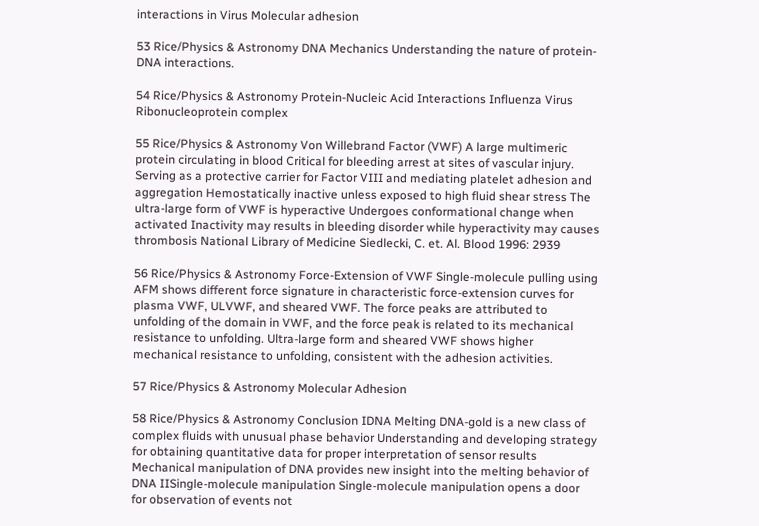interactions in Virus Molecular adhesion

53 Rice/Physics & Astronomy DNA Mechanics Understanding the nature of protein-DNA interactions.

54 Rice/Physics & Astronomy Protein-Nucleic Acid Interactions Influenza Virus Ribonucleoprotein complex

55 Rice/Physics & Astronomy Von Willebrand Factor (VWF) A large multimeric protein circulating in blood Critical for bleeding arrest at sites of vascular injury. Serving as a protective carrier for Factor VIII and mediating platelet adhesion and aggregation Hemostatically inactive unless exposed to high fluid shear stress The ultra-large form of VWF is hyperactive Undergoes conformational change when activated Inactivity may results in bleeding disorder while hyperactivity may causes thrombosis National Library of Medicine Siedlecki, C. et. Al. Blood 1996: 2939

56 Rice/Physics & Astronomy Force-Extension of VWF Single-molecule pulling using AFM shows different force signature in characteristic force-extension curves for plasma VWF, ULVWF, and sheared VWF. The force peaks are attributed to unfolding of the domain in VWF, and the force peak is related to its mechanical resistance to unfolding. Ultra-large form and sheared VWF shows higher mechanical resistance to unfolding, consistent with the adhesion activities.

57 Rice/Physics & Astronomy Molecular Adhesion

58 Rice/Physics & Astronomy Conclusion IDNA Melting DNA-gold is a new class of complex fluids with unusual phase behavior Understanding and developing strategy for obtaining quantitative data for proper interpretation of sensor results Mechanical manipulation of DNA provides new insight into the melting behavior of DNA IISingle-molecule manipulation Single-molecule manipulation opens a door for observation of events not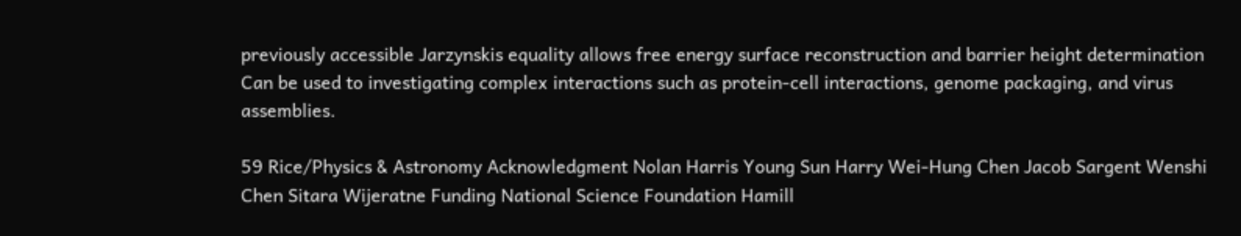previously accessible Jarzynskis equality allows free energy surface reconstruction and barrier height determination Can be used to investigating complex interactions such as protein-cell interactions, genome packaging, and virus assemblies.

59 Rice/Physics & Astronomy Acknowledgment Nolan Harris Young Sun Harry Wei-Hung Chen Jacob Sargent Wenshi Chen Sitara Wijeratne Funding National Science Foundation Hamill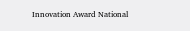Innovation Award National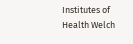Institutes of Health Welch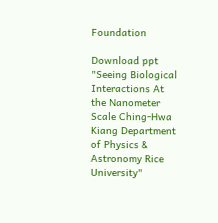Foundation

Download ppt "Seeing Biological Interactions At the Nanometer Scale Ching-Hwa Kiang Department of Physics & Astronomy Rice University"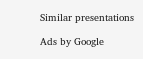Similar presentations

Ads by Google